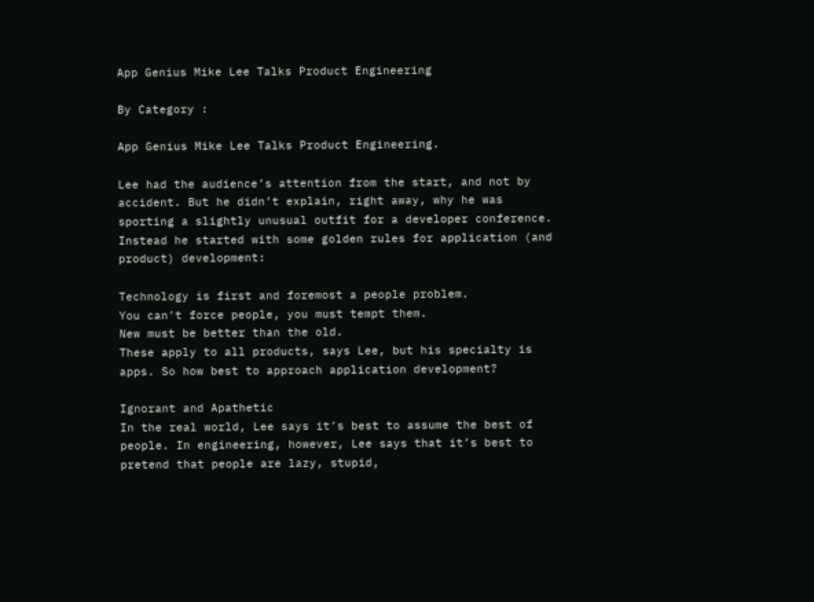App Genius Mike Lee Talks Product Engineering

By Category :

App Genius Mike Lee Talks Product Engineering.

Lee had the audience’s attention from the start, and not by accident. But he didn’t explain, right away, why he was sporting a slightly unusual outfit for a developer conference. Instead he started with some golden rules for application (and product) development:

Technology is first and foremost a people problem.
You can’t force people, you must tempt them.
New must be better than the old.
These apply to all products, says Lee, but his specialty is apps. So how best to approach application development?

Ignorant and Apathetic
In the real world, Lee says it’s best to assume the best of people. In engineering, however, Lee says that it’s best to pretend that people are lazy, stupid,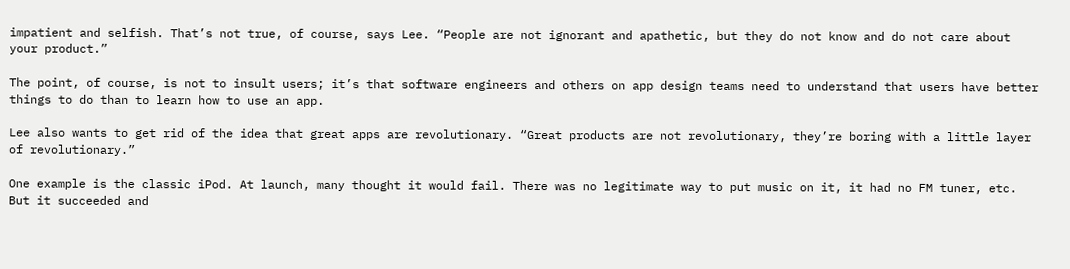impatient and selfish. That’s not true, of course, says Lee. “People are not ignorant and apathetic, but they do not know and do not care about your product.”

The point, of course, is not to insult users; it’s that software engineers and others on app design teams need to understand that users have better things to do than to learn how to use an app.

Lee also wants to get rid of the idea that great apps are revolutionary. “Great products are not revolutionary, they’re boring with a little layer of revolutionary.”

One example is the classic iPod. At launch, many thought it would fail. There was no legitimate way to put music on it, it had no FM tuner, etc. But it succeeded and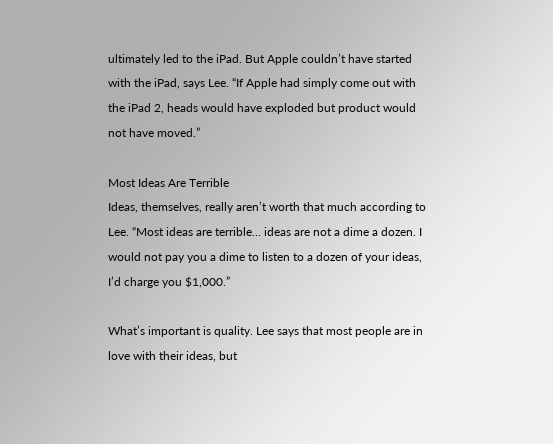ultimately led to the iPad. But Apple couldn’t have started with the iPad, says Lee. “If Apple had simply come out with the iPad 2, heads would have exploded but product would not have moved.”

Most Ideas Are Terrible
Ideas, themselves, really aren’t worth that much according to Lee. “Most ideas are terrible… ideas are not a dime a dozen. I would not pay you a dime to listen to a dozen of your ideas, I’d charge you $1,000.”

What’s important is quality. Lee says that most people are in love with their ideas, but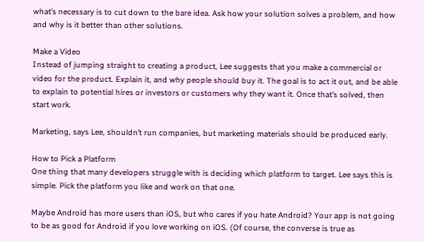what’s necessary is to cut down to the bare idea. Ask how your solution solves a problem, and how and why is it better than other solutions.

Make a Video
Instead of jumping straight to creating a product, Lee suggests that you make a commercial or video for the product. Explain it, and why people should buy it. The goal is to act it out, and be able to explain to potential hires or investors or customers why they want it. Once that’s solved, then start work.

Marketing, says Lee, shouldn’t run companies, but marketing materials should be produced early.

How to Pick a Platform
One thing that many developers struggle with is deciding which platform to target. Lee says this is simple. Pick the platform you like and work on that one.

Maybe Android has more users than iOS, but who cares if you hate Android? Your app is not going to be as good for Android if you love working on iOS. (Of course, the converse is true as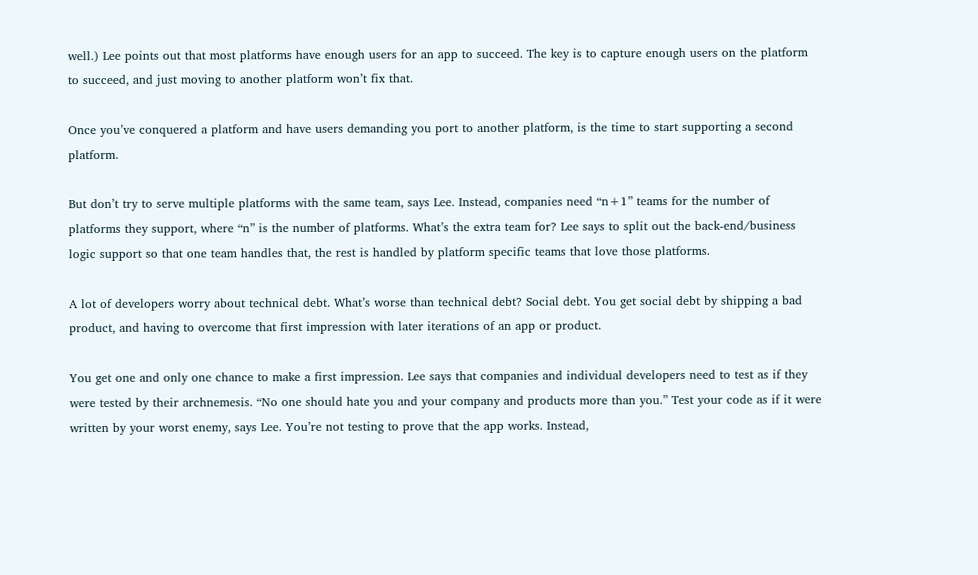well.) Lee points out that most platforms have enough users for an app to succeed. The key is to capture enough users on the platform to succeed, and just moving to another platform won’t fix that.

Once you’ve conquered a platform and have users demanding you port to another platform, is the time to start supporting a second platform.

But don’t try to serve multiple platforms with the same team, says Lee. Instead, companies need “n+1” teams for the number of platforms they support, where “n” is the number of platforms. What’s the extra team for? Lee says to split out the back-end/business logic support so that one team handles that, the rest is handled by platform specific teams that love those platforms.

A lot of developers worry about technical debt. What’s worse than technical debt? Social debt. You get social debt by shipping a bad product, and having to overcome that first impression with later iterations of an app or product.

You get one and only one chance to make a first impression. Lee says that companies and individual developers need to test as if they were tested by their archnemesis. “No one should hate you and your company and products more than you.” Test your code as if it were written by your worst enemy, says Lee. You’re not testing to prove that the app works. Instead,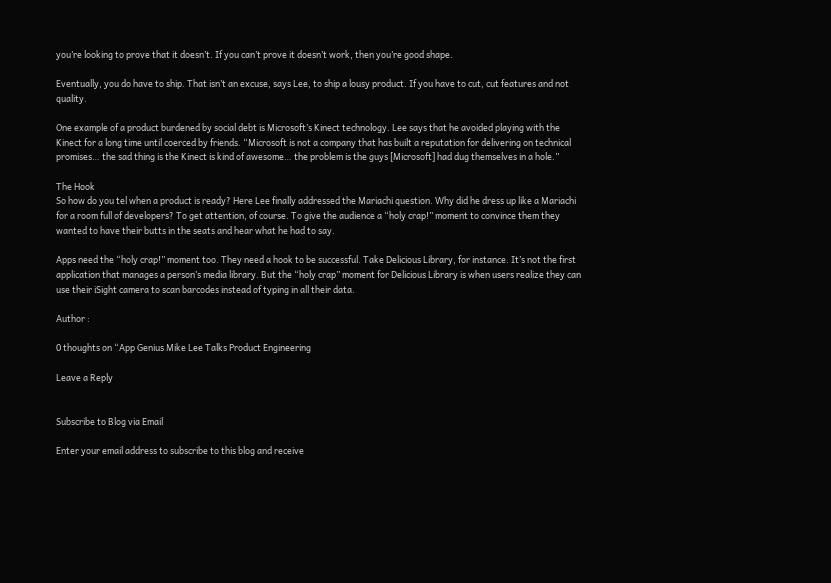you’re looking to prove that it doesn’t. If you can’t prove it doesn’t work, then you’re good shape.

Eventually, you do have to ship. That isn’t an excuse, says Lee, to ship a lousy product. If you have to cut, cut features and not quality.

One example of a product burdened by social debt is Microsoft’s Kinect technology. Lee says that he avoided playing with the Kinect for a long time until coerced by friends. “Microsoft is not a company that has built a reputation for delivering on technical promises… the sad thing is the Kinect is kind of awesome… the problem is the guys [Microsoft] had dug themselves in a hole.”

The Hook
So how do you tel when a product is ready? Here Lee finally addressed the Mariachi question. Why did he dress up like a Mariachi for a room full of developers? To get attention, of course. To give the audience a “holy crap!” moment to convince them they wanted to have their butts in the seats and hear what he had to say.

Apps need the “holy crap!” moment too. They need a hook to be successful. Take Delicious Library, for instance. It’s not the first application that manages a person’s media library. But the “holy crap” moment for Delicious Library is when users realize they can use their iSight camera to scan barcodes instead of typing in all their data.

Author :

0 thoughts on “App Genius Mike Lee Talks Product Engineering

Leave a Reply


Subscribe to Blog via Email

Enter your email address to subscribe to this blog and receive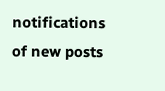notifications of new posts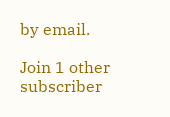by email.

Join 1 other subscriber